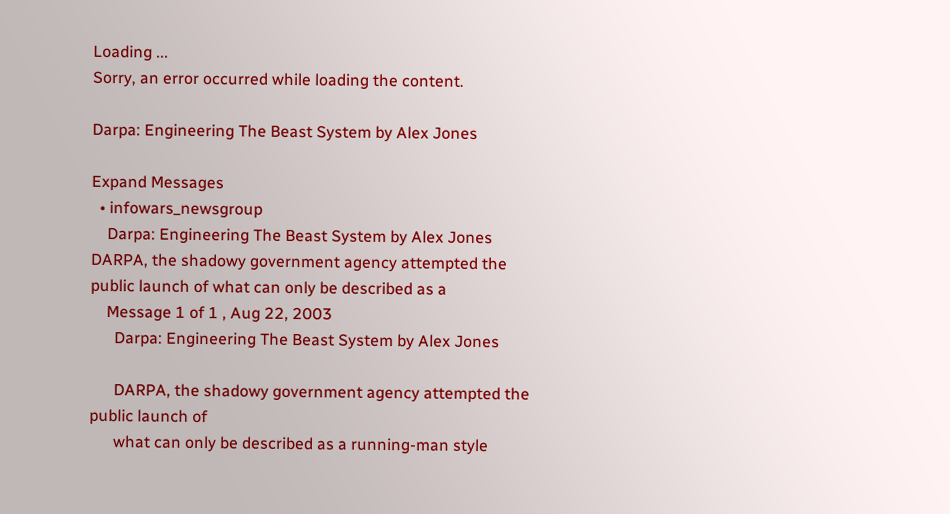Loading ...
Sorry, an error occurred while loading the content.

Darpa: Engineering The Beast System by Alex Jones

Expand Messages
  • infowars_newsgroup
    Darpa: Engineering The Beast System by Alex Jones DARPA, the shadowy government agency attempted the public launch of what can only be described as a
    Message 1 of 1 , Aug 22, 2003
      Darpa: Engineering The Beast System by Alex Jones

      DARPA, the shadowy government agency attempted the public launch of
      what can only be described as a running-man style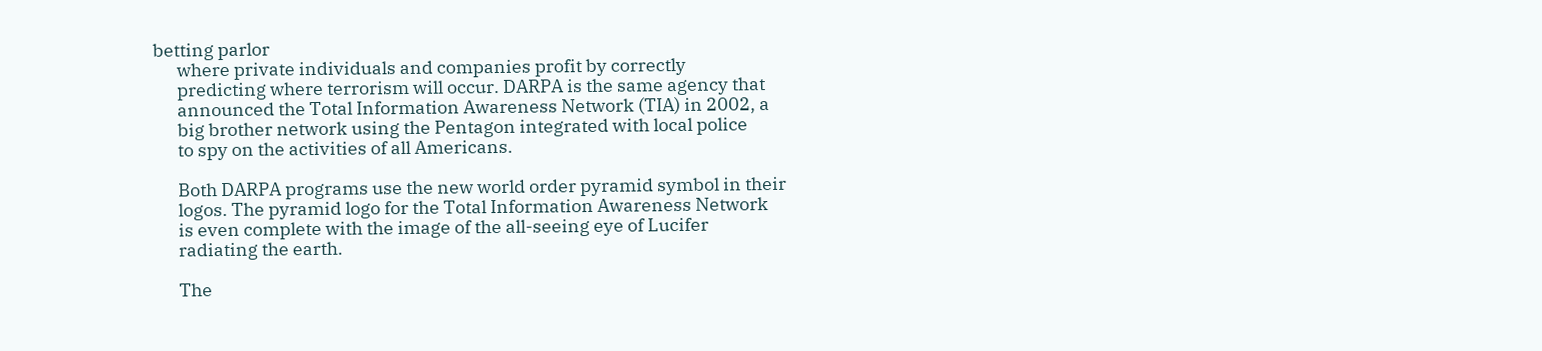betting parlor
      where private individuals and companies profit by correctly
      predicting where terrorism will occur. DARPA is the same agency that
      announced the Total Information Awareness Network (TIA) in 2002, a
      big brother network using the Pentagon integrated with local police
      to spy on the activities of all Americans.

      Both DARPA programs use the new world order pyramid symbol in their
      logos. The pyramid logo for the Total Information Awareness Network
      is even complete with the image of the all-seeing eye of Lucifer
      radiating the earth.

      The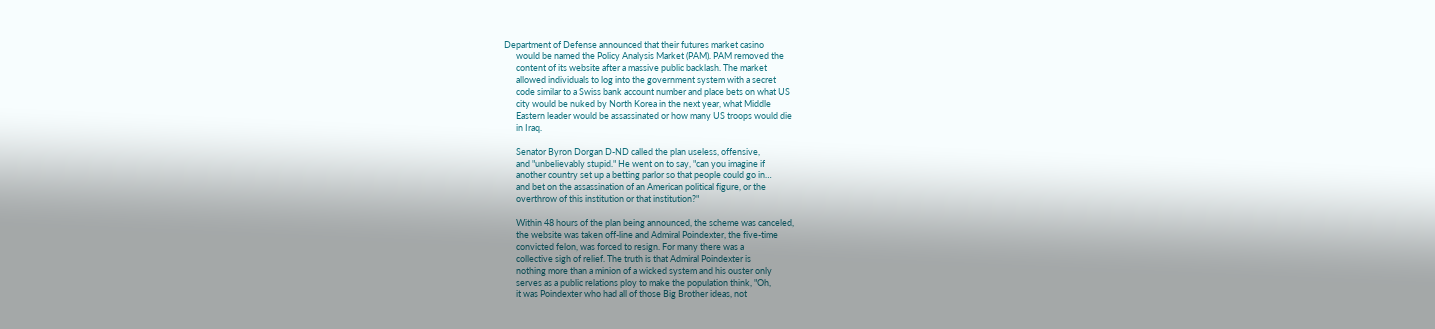Department of Defense announced that their futures market casino
      would be named the Policy Analysis Market (PAM). PAM removed the
      content of its website after a massive public backlash. The market
      allowed individuals to log into the government system with a secret
      code similar to a Swiss bank account number and place bets on what US
      city would be nuked by North Korea in the next year, what Middle
      Eastern leader would be assassinated or how many US troops would die
      in Iraq.

      Senator Byron Dorgan D-ND called the plan useless, offensive,
      and "unbelievably stupid." He went on to say, "can you imagine if
      another country set up a betting parlor so that people could go in…
      and bet on the assassination of an American political figure, or the
      overthrow of this institution or that institution?"

      Within 48 hours of the plan being announced, the scheme was canceled,
      the website was taken off-line and Admiral Poindexter, the five-time
      convicted felon, was forced to resign. For many there was a
      collective sigh of relief. The truth is that Admiral Poindexter is
      nothing more than a minion of a wicked system and his ouster only
      serves as a public relations ploy to make the population think, "Oh,
      it was Poindexter who had all of those Big Brother ideas, not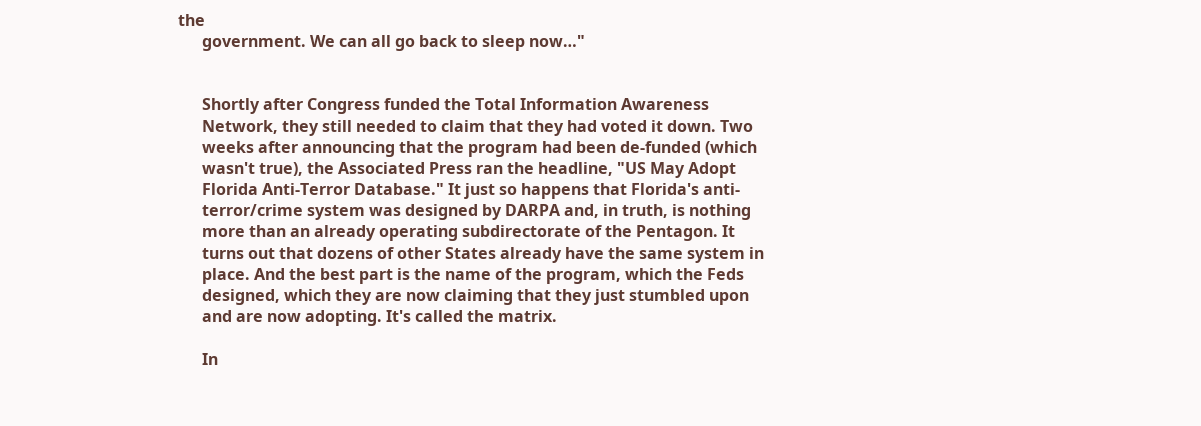the
      government. We can all go back to sleep now…"


      Shortly after Congress funded the Total Information Awareness
      Network, they still needed to claim that they had voted it down. Two
      weeks after announcing that the program had been de-funded (which
      wasn't true), the Associated Press ran the headline, "US May Adopt
      Florida Anti-Terror Database." It just so happens that Florida's anti-
      terror/crime system was designed by DARPA and, in truth, is nothing
      more than an already operating subdirectorate of the Pentagon. It
      turns out that dozens of other States already have the same system in
      place. And the best part is the name of the program, which the Feds
      designed, which they are now claiming that they just stumbled upon
      and are now adopting. It's called the matrix.

      In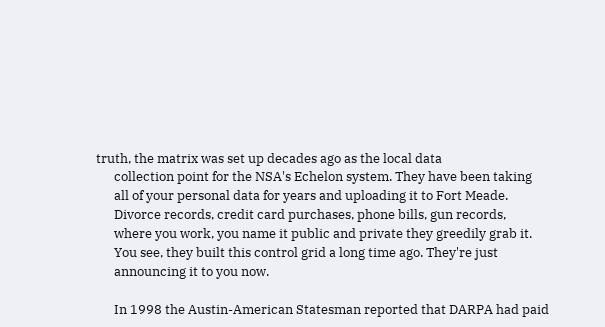truth, the matrix was set up decades ago as the local data
      collection point for the NSA's Echelon system. They have been taking
      all of your personal data for years and uploading it to Fort Meade.
      Divorce records, credit card purchases, phone bills, gun records,
      where you work, you name it public and private they greedily grab it.
      You see, they built this control grid a long time ago. They're just
      announcing it to you now.

      In 1998 the Austin-American Statesman reported that DARPA had paid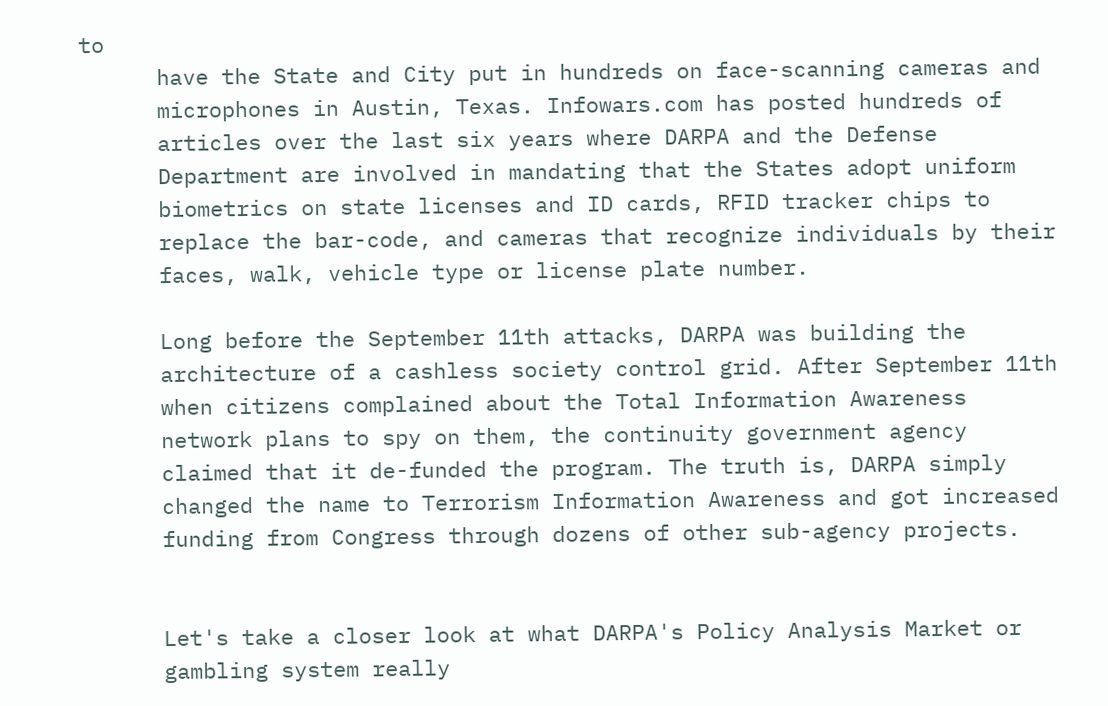to
      have the State and City put in hundreds on face-scanning cameras and
      microphones in Austin, Texas. Infowars.com has posted hundreds of
      articles over the last six years where DARPA and the Defense
      Department are involved in mandating that the States adopt uniform
      biometrics on state licenses and ID cards, RFID tracker chips to
      replace the bar-code, and cameras that recognize individuals by their
      faces, walk, vehicle type or license plate number.

      Long before the September 11th attacks, DARPA was building the
      architecture of a cashless society control grid. After September 11th
      when citizens complained about the Total Information Awareness
      network plans to spy on them, the continuity government agency
      claimed that it de-funded the program. The truth is, DARPA simply
      changed the name to Terrorism Information Awareness and got increased
      funding from Congress through dozens of other sub-agency projects.


      Let's take a closer look at what DARPA's Policy Analysis Market or
      gambling system really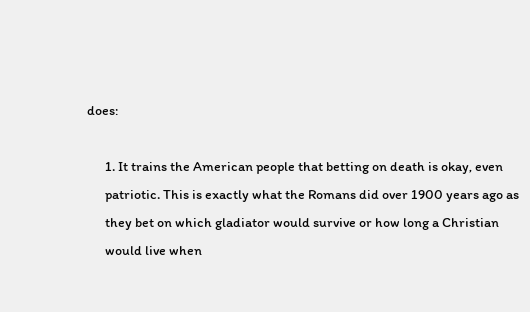does:

      1. It trains the American people that betting on death is okay, even
      patriotic. This is exactly what the Romans did over 1900 years ago as
      they bet on which gladiator would survive or how long a Christian
      would live when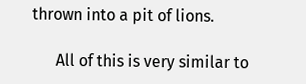thrown into a pit of lions.

      All of this is very similar to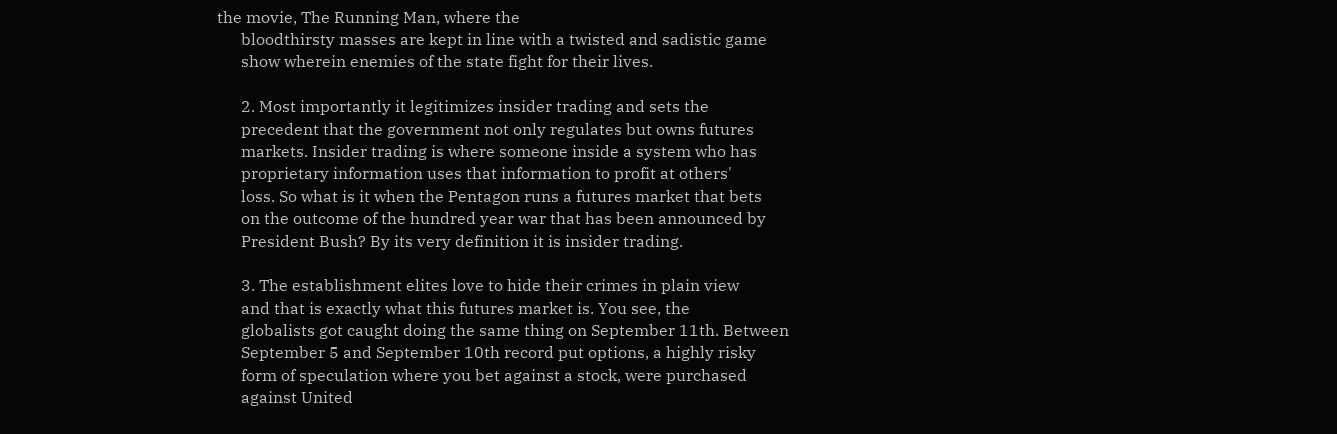the movie, The Running Man, where the
      bloodthirsty masses are kept in line with a twisted and sadistic game
      show wherein enemies of the state fight for their lives.

      2. Most importantly it legitimizes insider trading and sets the
      precedent that the government not only regulates but owns futures
      markets. Insider trading is where someone inside a system who has
      proprietary information uses that information to profit at others'
      loss. So what is it when the Pentagon runs a futures market that bets
      on the outcome of the hundred year war that has been announced by
      President Bush? By its very definition it is insider trading.

      3. The establishment elites love to hide their crimes in plain view
      and that is exactly what this futures market is. You see, the
      globalists got caught doing the same thing on September 11th. Between
      September 5 and September 10th record put options, a highly risky
      form of speculation where you bet against a stock, were purchased
      against United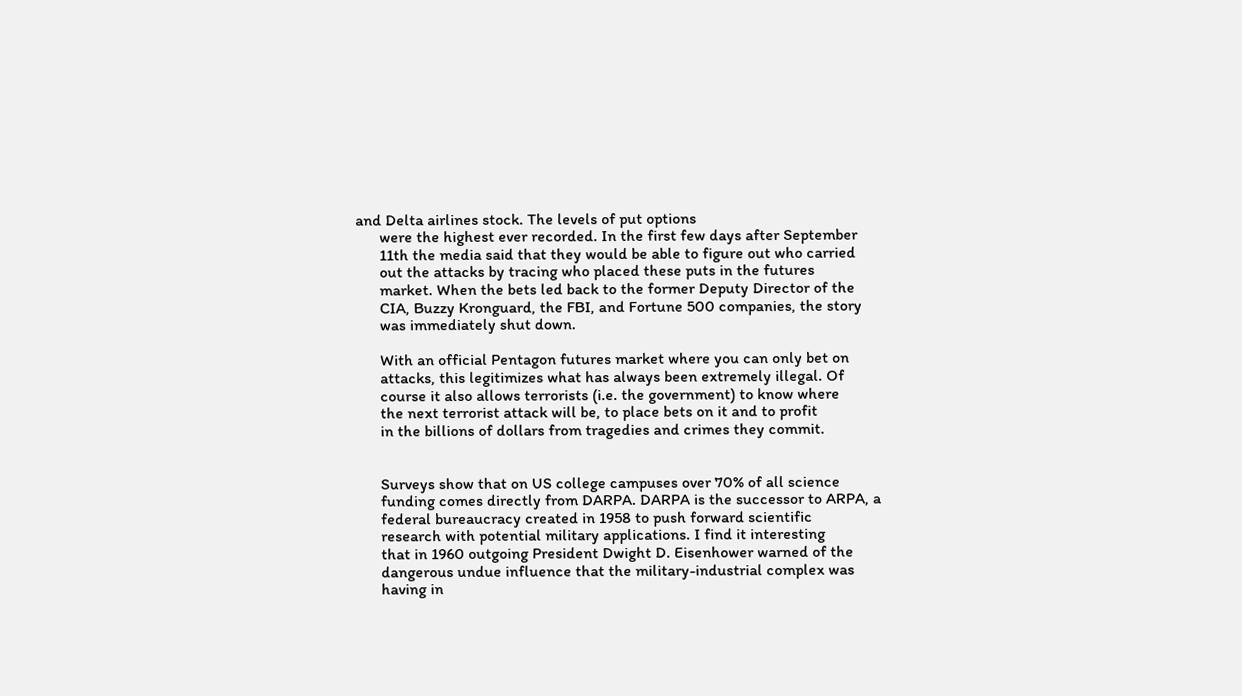and Delta airlines stock. The levels of put options
      were the highest ever recorded. In the first few days after September
      11th the media said that they would be able to figure out who carried
      out the attacks by tracing who placed these puts in the futures
      market. When the bets led back to the former Deputy Director of the
      CIA, Buzzy Kronguard, the FBI, and Fortune 500 companies, the story
      was immediately shut down.

      With an official Pentagon futures market where you can only bet on
      attacks, this legitimizes what has always been extremely illegal. Of
      course it also allows terrorists (i.e. the government) to know where
      the next terrorist attack will be, to place bets on it and to profit
      in the billions of dollars from tragedies and crimes they commit.


      Surveys show that on US college campuses over 70% of all science
      funding comes directly from DARPA. DARPA is the successor to ARPA, a
      federal bureaucracy created in 1958 to push forward scientific
      research with potential military applications. I find it interesting
      that in 1960 outgoing President Dwight D. Eisenhower warned of the
      dangerous undue influence that the military-industrial complex was
      having in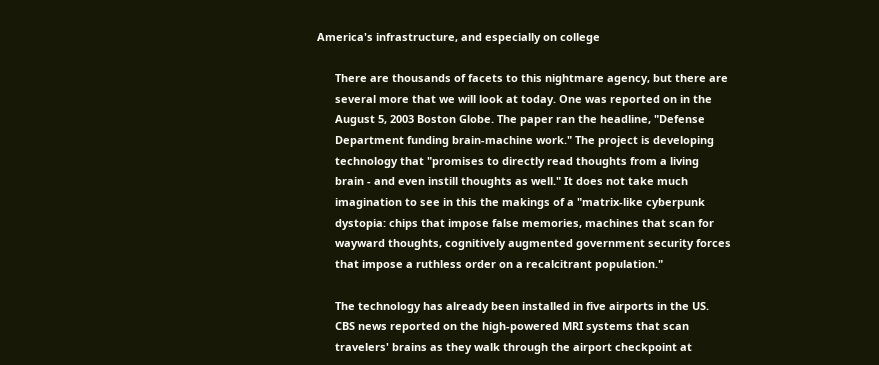America's infrastructure, and especially on college

      There are thousands of facets to this nightmare agency, but there are
      several more that we will look at today. One was reported on in the
      August 5, 2003 Boston Globe. The paper ran the headline, "Defense
      Department funding brain-machine work." The project is developing
      technology that "promises to directly read thoughts from a living
      brain - and even instill thoughts as well." It does not take much
      imagination to see in this the makings of a "matrix-like cyberpunk
      dystopia: chips that impose false memories, machines that scan for
      wayward thoughts, cognitively augmented government security forces
      that impose a ruthless order on a recalcitrant population."

      The technology has already been installed in five airports in the US.
      CBS news reported on the high-powered MRI systems that scan
      travelers' brains as they walk through the airport checkpoint at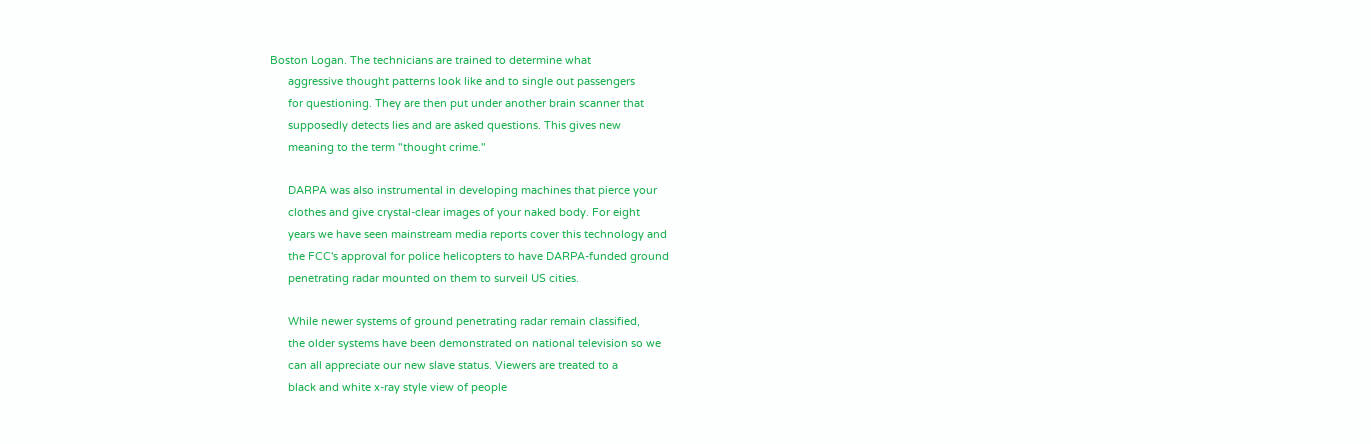Boston Logan. The technicians are trained to determine what
      aggressive thought patterns look like and to single out passengers
      for questioning. They are then put under another brain scanner that
      supposedly detects lies and are asked questions. This gives new
      meaning to the term "thought crime."

      DARPA was also instrumental in developing machines that pierce your
      clothes and give crystal-clear images of your naked body. For eight
      years we have seen mainstream media reports cover this technology and
      the FCC's approval for police helicopters to have DARPA-funded ground
      penetrating radar mounted on them to surveil US cities.

      While newer systems of ground penetrating radar remain classified,
      the older systems have been demonstrated on national television so we
      can all appreciate our new slave status. Viewers are treated to a
      black and white x-ray style view of people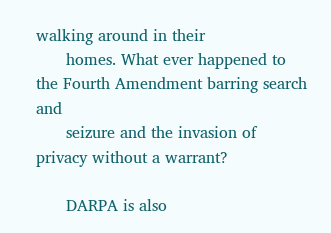walking around in their
      homes. What ever happened to the Fourth Amendment barring search and
      seizure and the invasion of privacy without a warrant?

      DARPA is also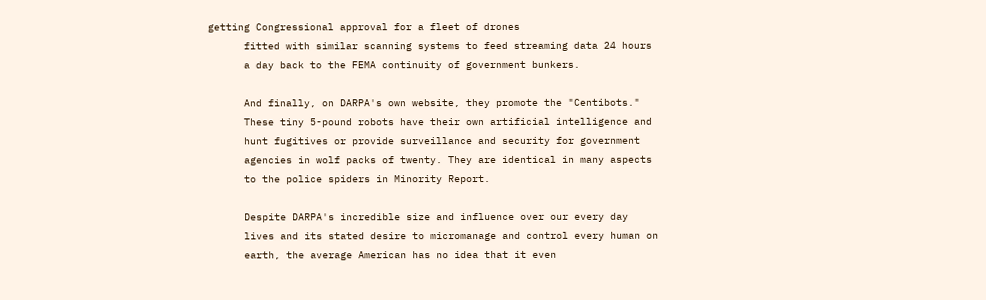getting Congressional approval for a fleet of drones
      fitted with similar scanning systems to feed streaming data 24 hours
      a day back to the FEMA continuity of government bunkers.

      And finally, on DARPA's own website, they promote the "Centibots."
      These tiny 5-pound robots have their own artificial intelligence and
      hunt fugitives or provide surveillance and security for government
      agencies in wolf packs of twenty. They are identical in many aspects
      to the police spiders in Minority Report.

      Despite DARPA's incredible size and influence over our every day
      lives and its stated desire to micromanage and control every human on
      earth, the average American has no idea that it even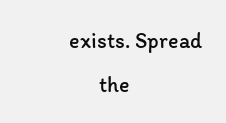exists. Spread
      the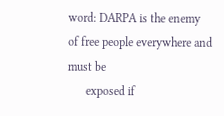word: DARPA is the enemy of free people everywhere and must be
      exposed if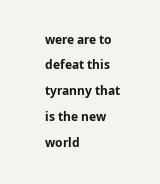were are to defeat this tyranny that is the new world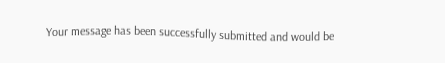Your message has been successfully submitted and would be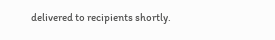delivered to recipients shortly.